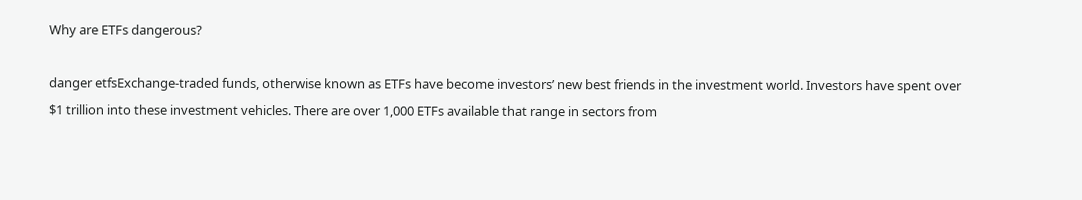Why are ETFs dangerous?

danger etfsExchange-traded funds, otherwise known as ETFs have become investors’ new best friends in the investment world. Investors have spent over $1 trillion into these investment vehicles. There are over 1,000 ETFs available that range in sectors from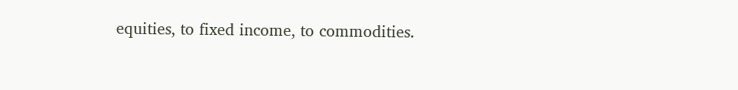equities, to fixed income, to commodities.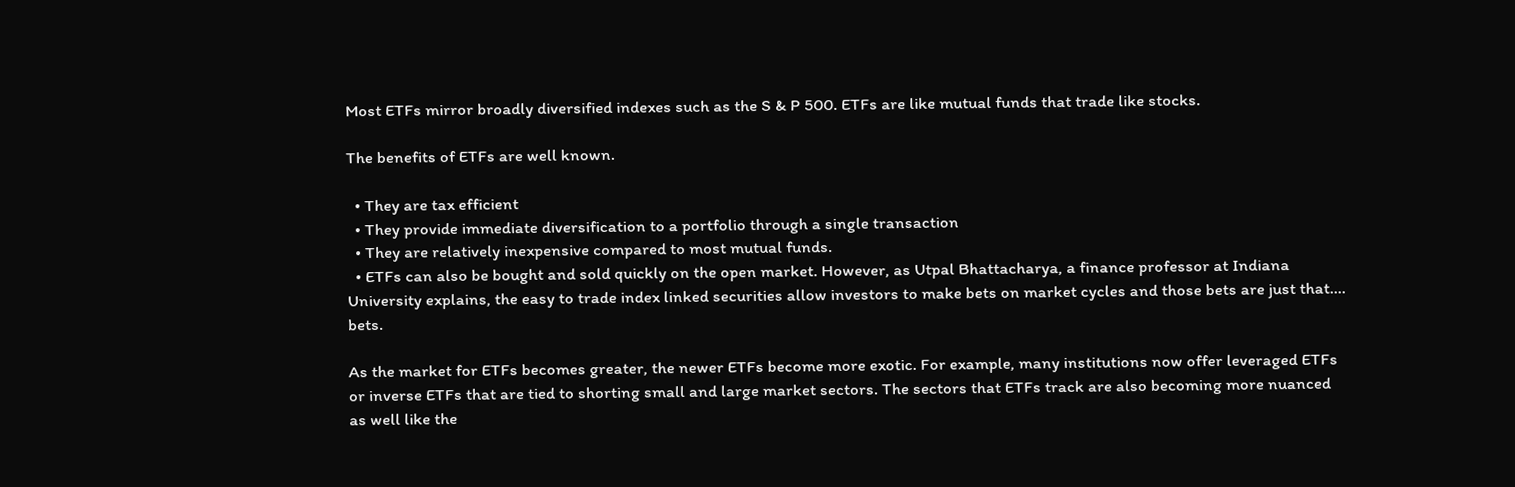Most ETFs mirror broadly diversified indexes such as the S & P 500. ETFs are like mutual funds that trade like stocks.

The benefits of ETFs are well known.

  • They are tax efficient
  • They provide immediate diversification to a portfolio through a single transaction
  • They are relatively inexpensive compared to most mutual funds.
  • ETFs can also be bought and sold quickly on the open market. However, as Utpal Bhattacharya, a finance professor at Indiana University explains, the easy to trade index linked securities allow investors to make bets on market cycles and those bets are just that…. bets.

As the market for ETFs becomes greater, the newer ETFs become more exotic. For example, many institutions now offer leveraged ETFs or inverse ETFs that are tied to shorting small and large market sectors. The sectors that ETFs track are also becoming more nuanced as well like the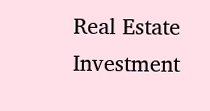Real Estate Investment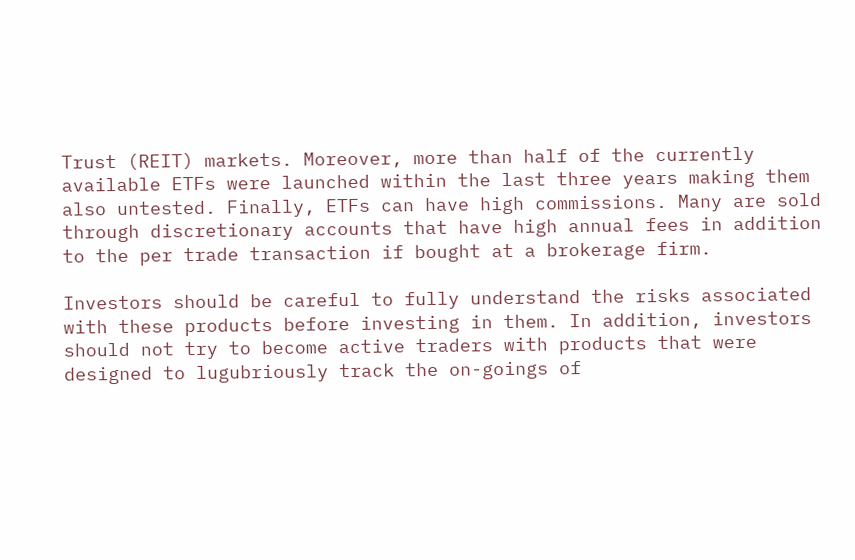Trust (REIT) markets. Moreover, more than half of the currently available ETFs were launched within the last three years making them also untested. Finally, ETFs can have high commissions. Many are sold through discretionary accounts that have high annual fees in addition to the per trade transaction if bought at a brokerage firm.

Investors should be careful to fully understand the risks associated with these products before investing in them. In addition, investors should not try to become active traders with products that were designed to lugubriously track the on-goings of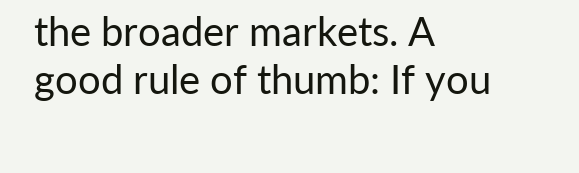the broader markets. A good rule of thumb: If you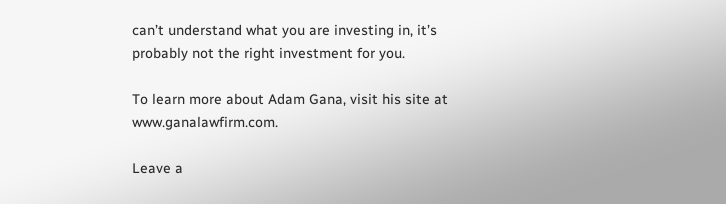can’t understand what you are investing in, it’s probably not the right investment for you.

To learn more about Adam Gana, visit his site at www.ganalawfirm.com.

Leave a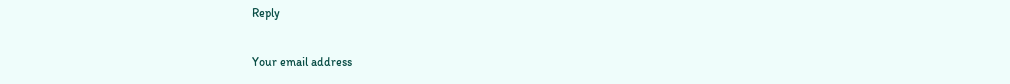Reply

Your email address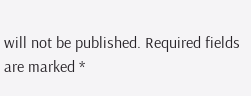will not be published. Required fields are marked *